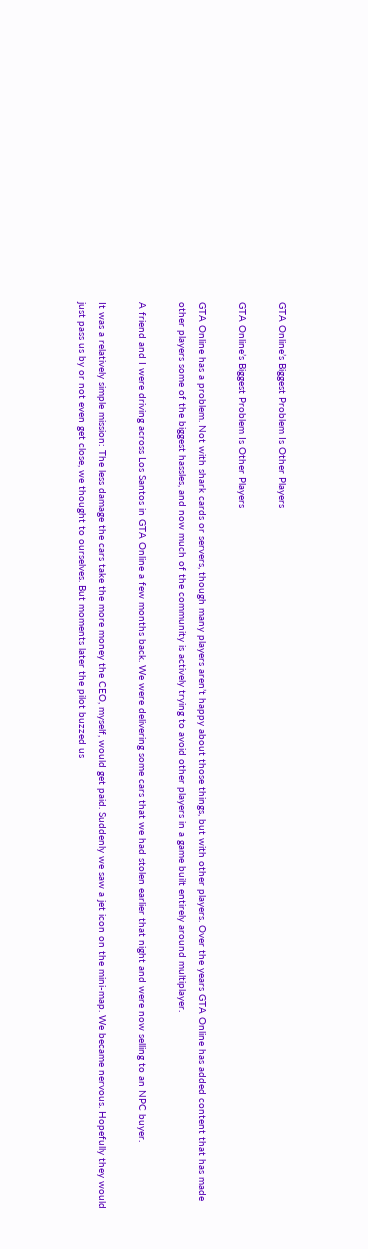GTA Online’s Biggest Problem Is Other Players

GTA Online’s Biggest Problem Is Other Players

GTA Online has a problem. Not with shark cards or servers, though many players aren’t happy about those things, but with other players. Over the years GTA Online has added content that has made other players some of the biggest hassles, and now much of the community is actively trying to avoid other players in a game built entirely around multiplayer.

A friend and I were driving across Los Santos in GTA Online a few months back. We were delivering some cars that we had stolen earlier that night and were now selling to an NPC buyer.

It was a relatively simple mission: The less damage the cars take the more money the CEO, myself, would get paid. Suddenly we saw a jet icon on the mini-map. We became nervous. Hopefully they would just pass us by or not even get close, we thought to ourselves. But moments later the pilot buzzed us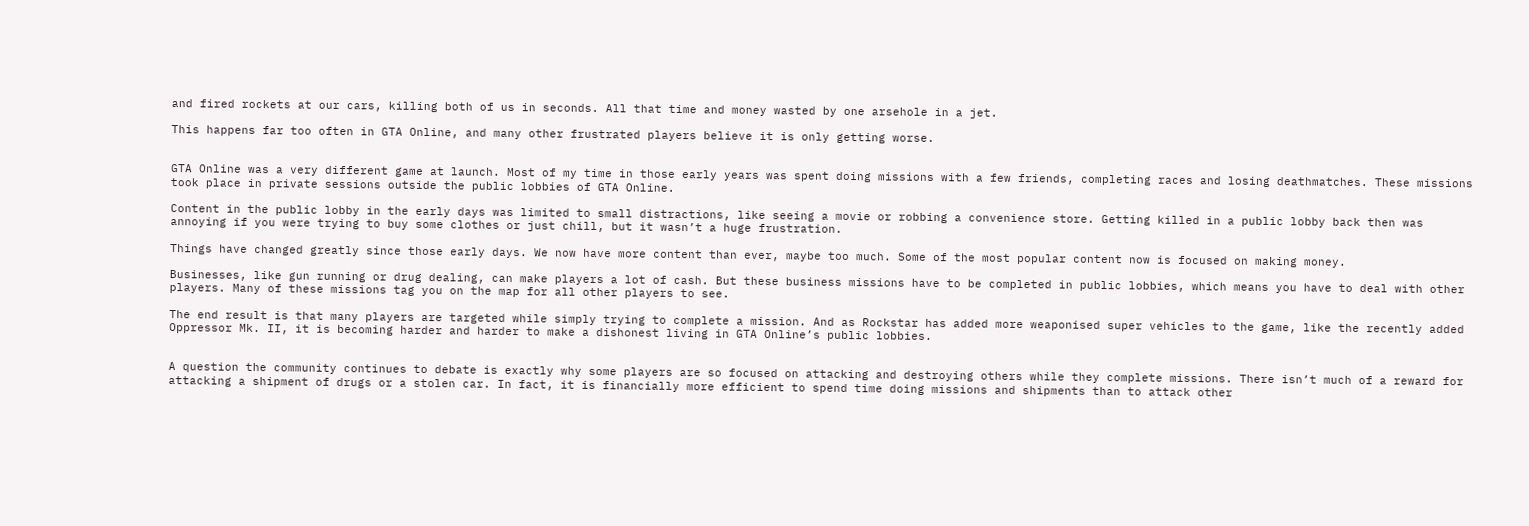and fired rockets at our cars, killing both of us in seconds. All that time and money wasted by one arsehole in a jet.

This happens far too often in GTA Online, and many other frustrated players believe it is only getting worse.


GTA Online was a very different game at launch. Most of my time in those early years was spent doing missions with a few friends, completing races and losing deathmatches. These missions took place in private sessions outside the public lobbies of GTA Online.

Content in the public lobby in the early days was limited to small distractions, like seeing a movie or robbing a convenience store. Getting killed in a public lobby back then was annoying if you were trying to buy some clothes or just chill, but it wasn’t a huge frustration.

Things have changed greatly since those early days. We now have more content than ever, maybe too much. Some of the most popular content now is focused on making money.

Businesses, like gun running or drug dealing, can make players a lot of cash. But these business missions have to be completed in public lobbies, which means you have to deal with other players. Many of these missions tag you on the map for all other players to see.

The end result is that many players are targeted while simply trying to complete a mission. And as Rockstar has added more weaponised super vehicles to the game, like the recently added Oppressor Mk. II, it is becoming harder and harder to make a dishonest living in GTA Online’s public lobbies.


A question the community continues to debate is exactly why some players are so focused on attacking and destroying others while they complete missions. There isn’t much of a reward for attacking a shipment of drugs or a stolen car. In fact, it is financially more efficient to spend time doing missions and shipments than to attack other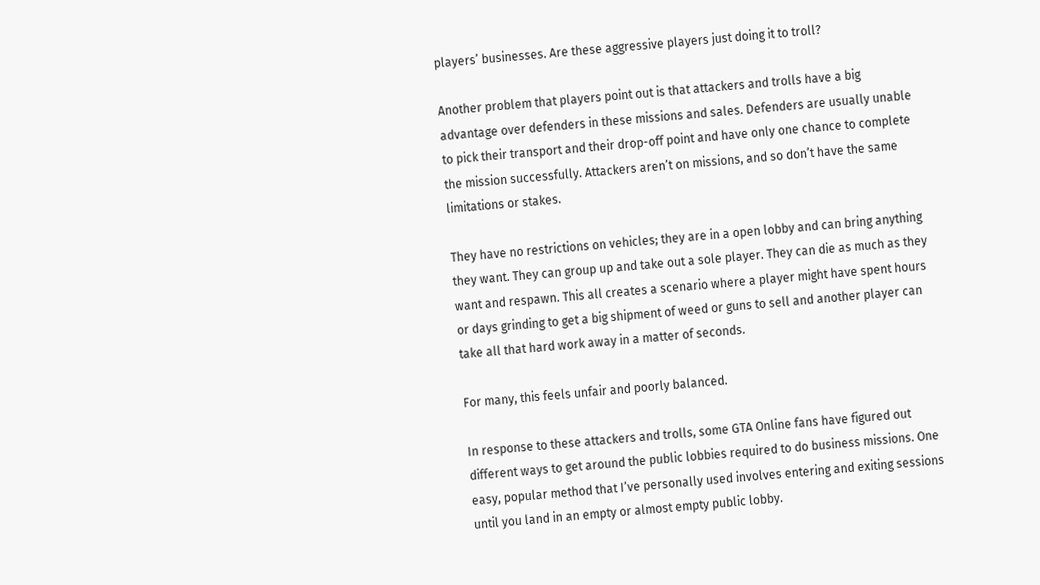players’ businesses. Are these aggressive players just doing it to troll?

Another problem that players point out is that attackers and trolls have a big advantage over defenders in these missions and sales. Defenders are usually unable to pick their transport and their drop-off point and have only one chance to complete the mission successfully. Attackers aren’t on missions, and so don’t have the same limitations or stakes.

They have no restrictions on vehicles; they are in a open lobby and can bring anything they want. They can group up and take out a sole player. They can die as much as they want and respawn. This all creates a scenario where a player might have spent hours or days grinding to get a big shipment of weed or guns to sell and another player can take all that hard work away in a matter of seconds.

For many, this feels unfair and poorly balanced.

In response to these attackers and trolls, some GTA Online fans have figured out different ways to get around the public lobbies required to do business missions. One easy, popular method that I’ve personally used involves entering and exiting sessions until you land in an empty or almost empty public lobby.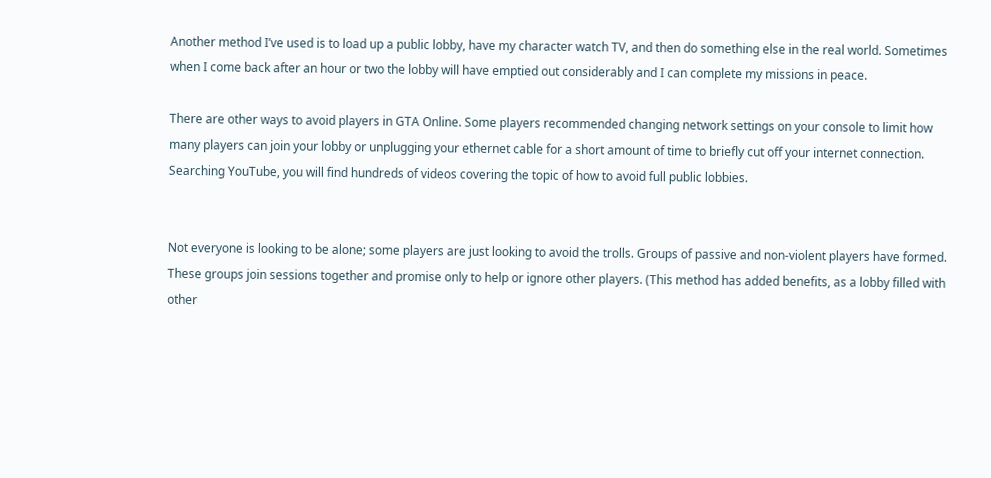Another method I’ve used is to load up a public lobby, have my character watch TV, and then do something else in the real world. Sometimes when I come back after an hour or two the lobby will have emptied out considerably and I can complete my missions in peace.

There are other ways to avoid players in GTA Online. Some players recommended changing network settings on your console to limit how many players can join your lobby or unplugging your ethernet cable for a short amount of time to briefly cut off your internet connection. Searching YouTube, you will find hundreds of videos covering the topic of how to avoid full public lobbies.


Not everyone is looking to be alone; some players are just looking to avoid the trolls. Groups of passive and non-violent players have formed. These groups join sessions together and promise only to help or ignore other players. (This method has added benefits, as a lobby filled with other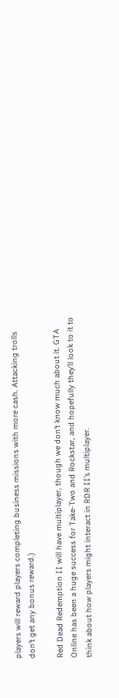players will reward players completing business missions with more cash. Attacking trolls don’t get any bonus reward.)

Red Dead Redemption II will have multiplayer, though we don’t know much about it. GTA Online has been a huge success for Take-Two and Rockstar, and hopefully they’ll look to it to think about how players might interact in RDR II’s multiplayer.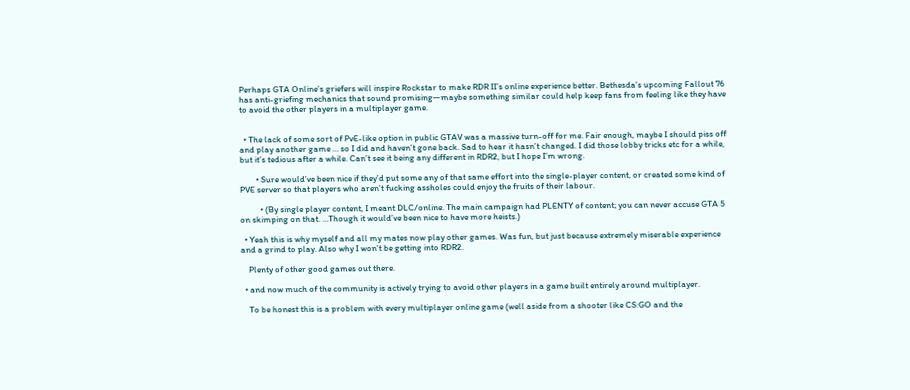Perhaps GTA Online’s griefers will inspire Rockstar to make RDR II’s online experience better. Bethesda’s upcoming Fallout 76 has anti-griefing mechanics that sound promising—maybe something similar could help keep fans from feeling like they have to avoid the other players in a multiplayer game.


  • The lack of some sort of PvE-like option in public GTAV was a massive turn-off for me. Fair enough, maybe I should piss off and play another game … so I did and haven’t gone back. Sad to hear it hasn’t changed. I did those lobby tricks etc for a while, but it’s tedious after a while. Can’t see it being any different in RDR2, but I hope I’m wrong.

        • Sure would’ve been nice if they’d put some any of that same effort into the single-player content, or created some kind of PVE server so that players who aren’t fucking assholes could enjoy the fruits of their labour.

          • (By single player content, I meant DLC/online. The main campaign had PLENTY of content; you can never accuse GTA 5 on skimping on that. …Though it would’ve been nice to have more heists.)

  • Yeah this is why myself and all my mates now play other games. Was fun, but just because extremely miserable experience and a grind to play. Also why I won’t be getting into RDR2.

    Plenty of other good games out there.

  • and now much of the community is actively trying to avoid other players in a game built entirely around multiplayer.

    To be honest this is a problem with every multiplayer online game (well aside from a shooter like CS:GO and the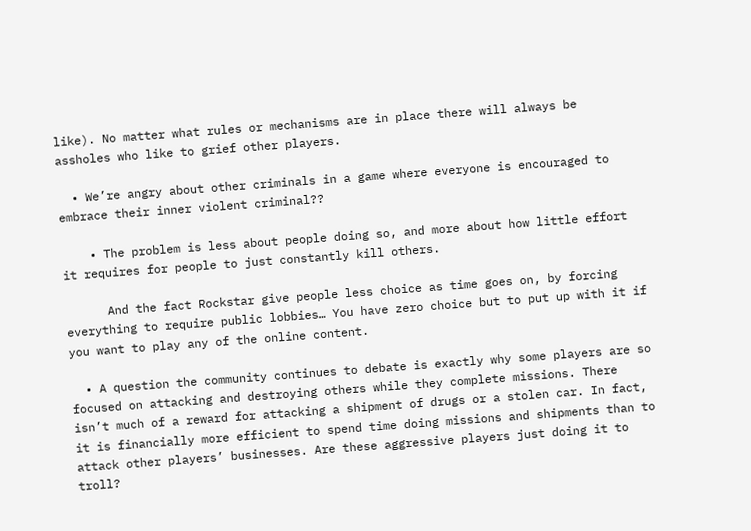like). No matter what rules or mechanisms are in place there will always be assholes who like to grief other players.

  • We’re angry about other criminals in a game where everyone is encouraged to embrace their inner violent criminal??

    • The problem is less about people doing so, and more about how little effort it requires for people to just constantly kill others.

      And the fact Rockstar give people less choice as time goes on, by forcing everything to require public lobbies… You have zero choice but to put up with it if you want to play any of the online content.

  • A question the community continues to debate is exactly why some players are so focused on attacking and destroying others while they complete missions. There isn’t much of a reward for attacking a shipment of drugs or a stolen car. In fact, it is financially more efficient to spend time doing missions and shipments than to attack other players’ businesses. Are these aggressive players just doing it to troll?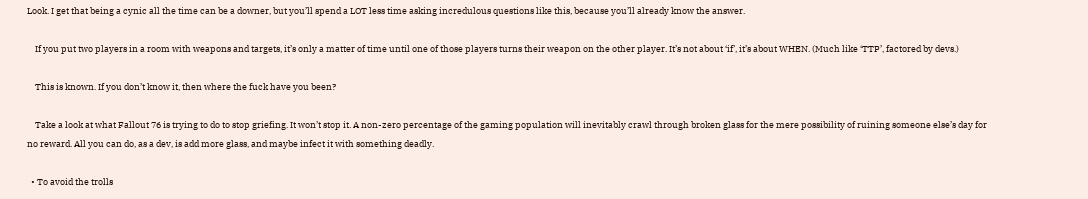Look. I get that being a cynic all the time can be a downer, but you’ll spend a LOT less time asking incredulous questions like this, because you’ll already know the answer.

    If you put two players in a room with weapons and targets, it’s only a matter of time until one of those players turns their weapon on the other player. It’s not about ‘if’, it’s about WHEN. (Much like ‘TTP’, factored by devs.)

    This is known. If you don’t know it, then where the fuck have you been?

    Take a look at what Fallout 76 is trying to do to stop griefing. It won’t stop it. A non-zero percentage of the gaming population will inevitably crawl through broken glass for the mere possibility of ruining someone else’s day for no reward. All you can do, as a dev, is add more glass, and maybe infect it with something deadly.

  • To avoid the trolls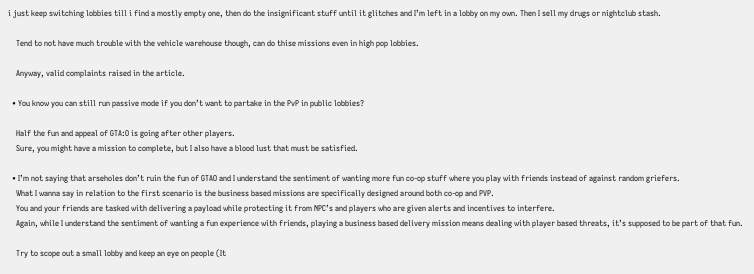i just keep switching lobbies till i find a mostly empty one, then do the insignificant stuff until it glitches and I’m left in a lobby on my own. Then I sell my drugs or nightclub stash.

    Tend to not have much trouble with the vehicle warehouse though, can do thise missions even in high pop lobbies.

    Anyway, valid complaints raised in the article.

  • You know you can still run passive mode if you don’t want to partake in the PvP in public lobbies?

    Half the fun and appeal of GTA:O is going after other players.
    Sure, you might have a mission to complete, but I also have a blood lust that must be satisfied.

  • I’m not saying that arseholes don’t ruin the fun of GTAO and I understand the sentiment of wanting more fun co-op stuff where you play with friends instead of against random griefers.
    What I wanna say in relation to the first scenario is the business based missions are specifically designed around both co-op and PVP.
    You and your friends are tasked with delivering a payload while protecting it from NPC’s and players who are given alerts and incentives to interfere.
    Again, while I understand the sentiment of wanting a fun experience with friends, playing a business based delivery mission means dealing with player based threats, it’s supposed to be part of that fun.

    Try to scope out a small lobby and keep an eye on people (It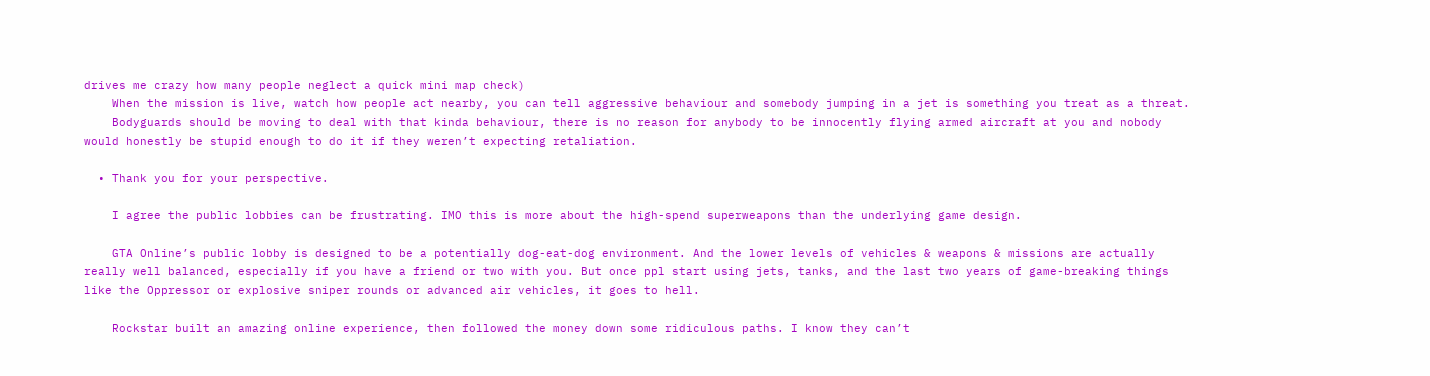drives me crazy how many people neglect a quick mini map check)
    When the mission is live, watch how people act nearby, you can tell aggressive behaviour and somebody jumping in a jet is something you treat as a threat.
    Bodyguards should be moving to deal with that kinda behaviour, there is no reason for anybody to be innocently flying armed aircraft at you and nobody would honestly be stupid enough to do it if they weren’t expecting retaliation.

  • Thank you for your perspective.

    I agree the public lobbies can be frustrating. IMO this is more about the high-spend superweapons than the underlying game design.

    GTA Online’s public lobby is designed to be a potentially dog-eat-dog environment. And the lower levels of vehicles & weapons & missions are actually really well balanced, especially if you have a friend or two with you. But once ppl start using jets, tanks, and the last two years of game-breaking things like the Oppressor or explosive sniper rounds or advanced air vehicles, it goes to hell.

    Rockstar built an amazing online experience, then followed the money down some ridiculous paths. I know they can’t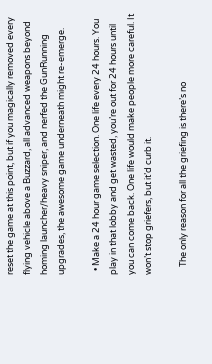reset the game at this point, but if you magically removed every flying vehicle above a Buzzard, all advanced weapons beyond homing launcher/heavy sniper, and nerfed the GunRunning upgrades, the awesome game underneath might re-emerge.

  • Make a 24 hour game selection. One life every 24 hours. You play in that lobby and get wasted, you’re out for 24 hours until you can come back. One life would make people more careful. It won’t stop griefers, but it’d curb it.

    The only reason for all the griefing is there’s no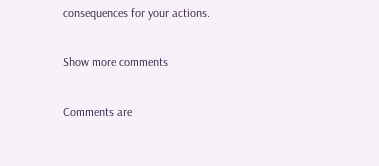consequences for your actions.

Show more comments

Comments are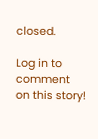closed.

Log in to comment on this story!